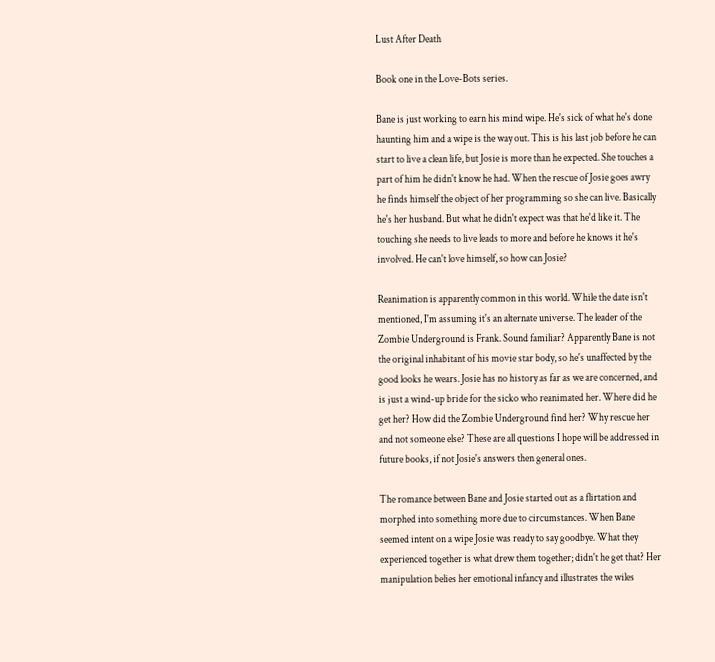Lust After Death

Book one in the Love-Bots series.

Bane is just working to earn his mind wipe. He's sick of what he's done haunting him and a wipe is the way out. This is his last job before he can start to live a clean life, but Josie is more than he expected. She touches a part of him he didn't know he had. When the rescue of Josie goes awry he finds himself the object of her programming so she can live. Basically he's her husband. But what he didn't expect was that he'd like it. The touching she needs to live leads to more and before he knows it he's involved. He can't love himself, so how can Josie?

Reanimation is apparently common in this world. While the date isn't mentioned, I'm assuming it's an alternate universe. The leader of the Zombie Underground is Frank. Sound familiar? Apparently Bane is not the original inhabitant of his movie star body, so he's unaffected by the good looks he wears. Josie has no history as far as we are concerned, and is just a wind-up bride for the sicko who reanimated her. Where did he get her? How did the Zombie Underground find her? Why rescue her and not someone else? These are all questions I hope will be addressed in future books, if not Josie's answers then general ones.

The romance between Bane and Josie started out as a flirtation and morphed into something more due to circumstances. When Bane seemed intent on a wipe Josie was ready to say goodbye. What they experienced together is what drew them together; didn't he get that? Her manipulation belies her emotional infancy and illustrates the wiles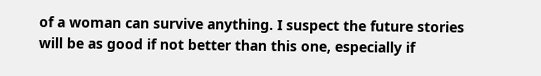of a woman can survive anything. I suspect the future stories will be as good if not better than this one, especially if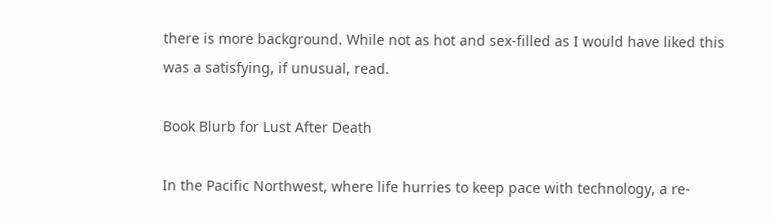there is more background. While not as hot and sex-filled as I would have liked this was a satisfying, if unusual, read.

Book Blurb for Lust After Death

In the Pacific Northwest, where life hurries to keep pace with technology, a re-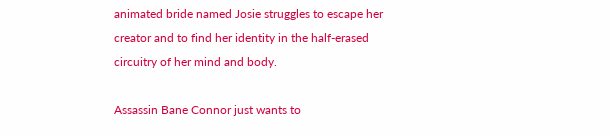animated bride named Josie struggles to escape her creator and to find her identity in the half-erased circuitry of her mind and body.

Assassin Bane Connor just wants to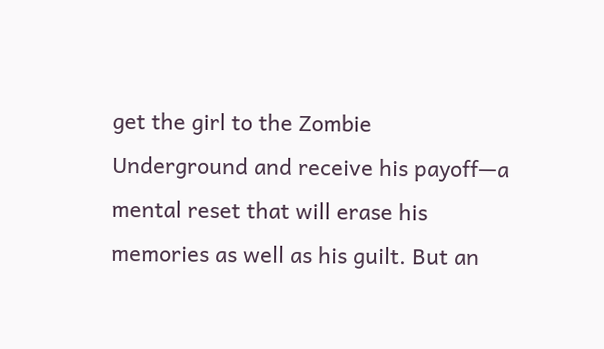get the girl to the Zombie Underground and receive his payoff—a mental reset that will erase his memories as well as his guilt. But an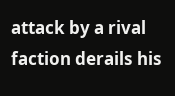attack by a rival faction derails his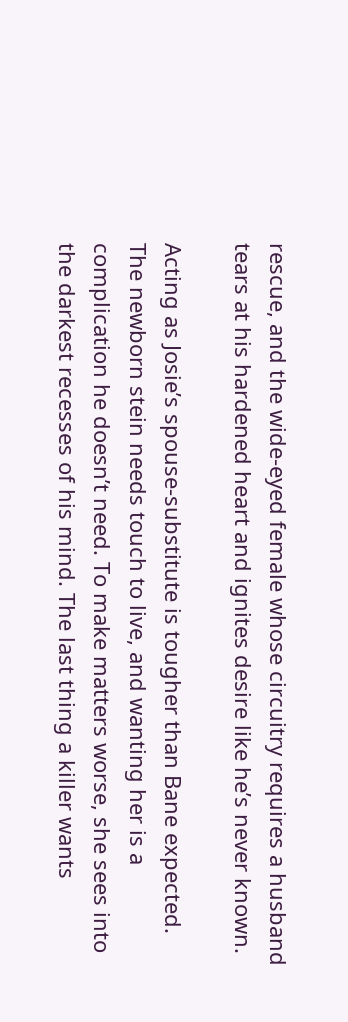rescue, and the wide-eyed female whose circuitry requires a husband tears at his hardened heart and ignites desire like he’s never known.

Acting as Josie’s spouse-substitute is tougher than Bane expected. The newborn stein needs touch to live, and wanting her is a complication he doesn’t need. To make matters worse, she sees into the darkest recesses of his mind. The last thing a killer wants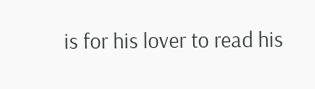is for his lover to read his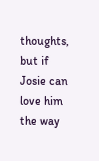thoughts, but if Josie can love him the way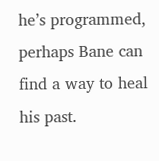he’s programmed, perhaps Bane can find a way to heal his past.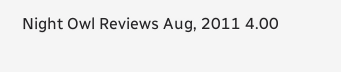Night Owl Reviews Aug, 2011 4.00